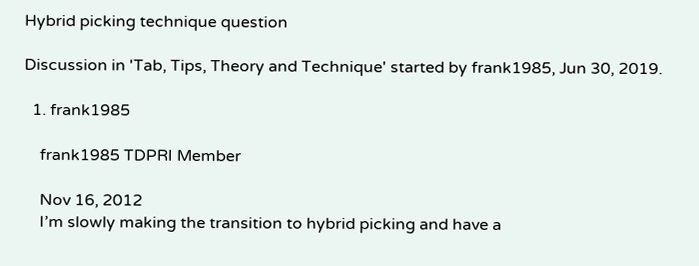Hybrid picking technique question

Discussion in 'Tab, Tips, Theory and Technique' started by frank1985, Jun 30, 2019.

  1. frank1985

    frank1985 TDPRI Member

    Nov 16, 2012
    I’m slowly making the transition to hybrid picking and have a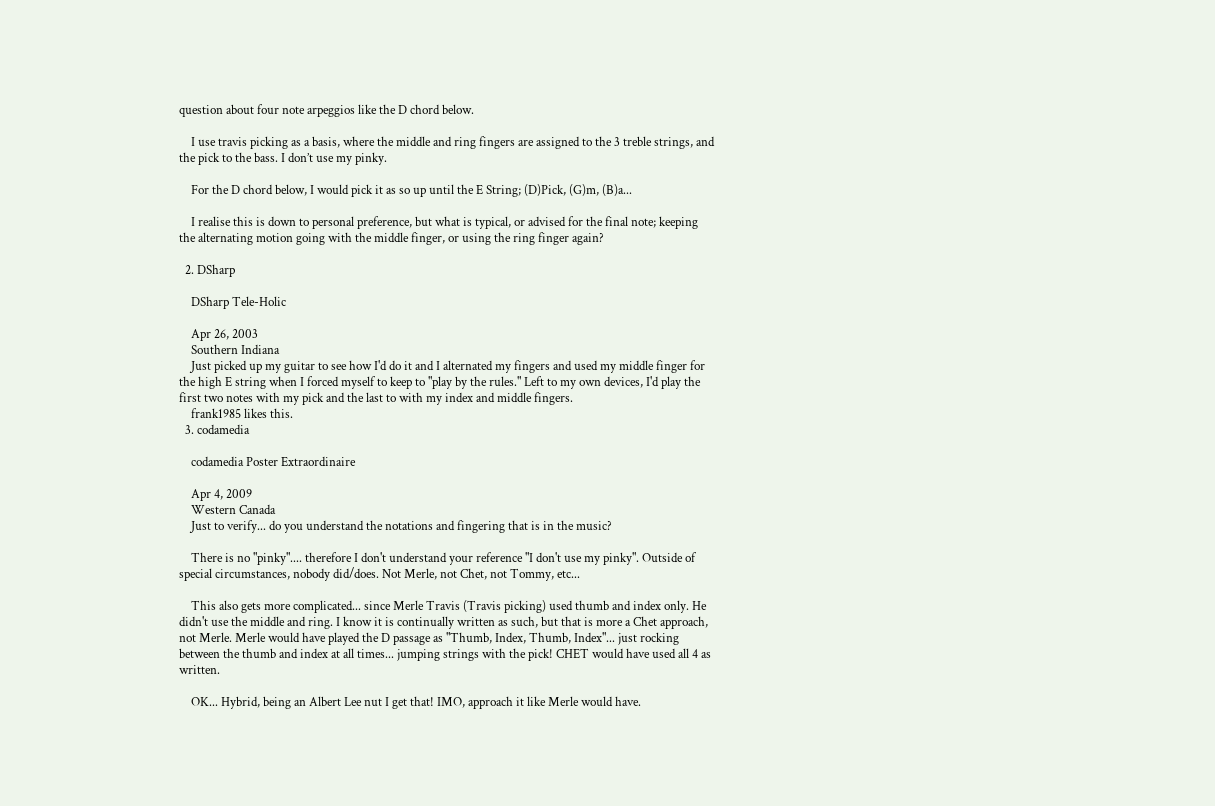question about four note arpeggios like the D chord below.

    I use travis picking as a basis, where the middle and ring fingers are assigned to the 3 treble strings, and the pick to the bass. I don’t use my pinky.

    For the D chord below, I would pick it as so up until the E String; (D)Pick, (G)m, (B)a...

    I realise this is down to personal preference, but what is typical, or advised for the final note; keeping the alternating motion going with the middle finger, or using the ring finger again?

  2. DSharp

    DSharp Tele-Holic

    Apr 26, 2003
    Southern Indiana
    Just picked up my guitar to see how I'd do it and I alternated my fingers and used my middle finger for the high E string when I forced myself to keep to "play by the rules." Left to my own devices, I'd play the first two notes with my pick and the last to with my index and middle fingers.
    frank1985 likes this.
  3. codamedia

    codamedia Poster Extraordinaire

    Apr 4, 2009
    Western Canada
    Just to verify... do you understand the notations and fingering that is in the music?

    There is no "pinky".... therefore I don't understand your reference "I don't use my pinky". Outside of special circumstances, nobody did/does. Not Merle, not Chet, not Tommy, etc...

    This also gets more complicated... since Merle Travis (Travis picking) used thumb and index only. He didn't use the middle and ring. I know it is continually written as such, but that is more a Chet approach, not Merle. Merle would have played the D passage as "Thumb, Index, Thumb, Index"... just rocking between the thumb and index at all times... jumping strings with the pick! CHET would have used all 4 as written.

    OK... Hybrid, being an Albert Lee nut I get that! IMO, approach it like Merle would have.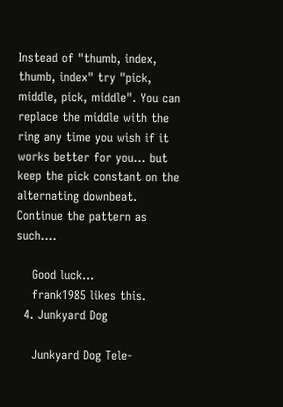Instead of "thumb, index, thumb, index" try "pick, middle, pick, middle". You can replace the middle with the ring any time you wish if it works better for you... but keep the pick constant on the alternating downbeat. Continue the pattern as such....

    Good luck...
    frank1985 likes this.
  4. Junkyard Dog

    Junkyard Dog Tele-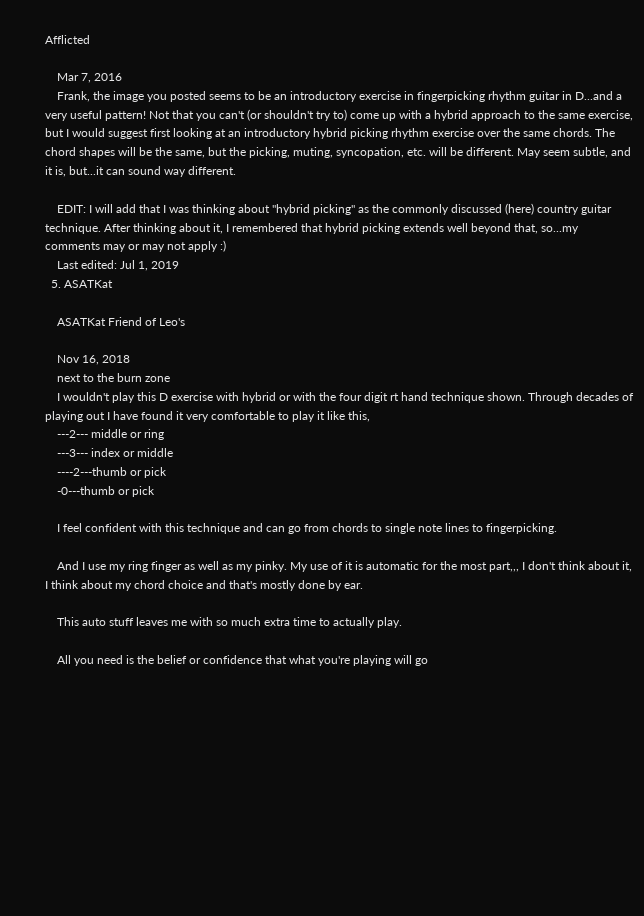Afflicted

    Mar 7, 2016
    Frank, the image you posted seems to be an introductory exercise in fingerpicking rhythm guitar in D...and a very useful pattern! Not that you can't (or shouldn't try to) come up with a hybrid approach to the same exercise, but I would suggest first looking at an introductory hybrid picking rhythm exercise over the same chords. The chord shapes will be the same, but the picking, muting, syncopation, etc. will be different. May seem subtle, and it is, but...it can sound way different.

    EDIT: I will add that I was thinking about "hybrid picking" as the commonly discussed (here) country guitar technique. After thinking about it, I remembered that hybrid picking extends well beyond that, so...my comments may or may not apply :)
    Last edited: Jul 1, 2019
  5. ASATKat

    ASATKat Friend of Leo's

    Nov 16, 2018
    next to the burn zone
    I wouldn't play this D exercise with hybrid or with the four digit rt hand technique shown. Through decades of playing out I have found it very comfortable to play it like this,
    ---2--- middle or ring
    ---3--- index or middle
    ----2---thumb or pick
    -0---thumb or pick

    I feel confident with this technique and can go from chords to single note lines to fingerpicking.

    And I use my ring finger as well as my pinky. My use of it is automatic for the most part,,, I don't think about it, I think about my chord choice and that's mostly done by ear.

    This auto stuff leaves me with so much extra time to actually play.

    All you need is the belief or confidence that what you're playing will go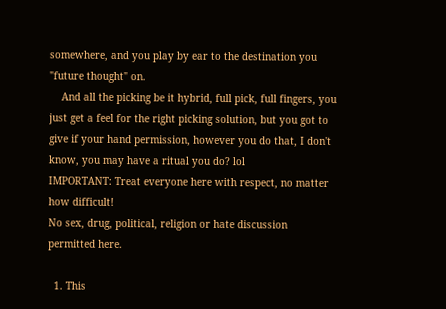somewhere, and you play by ear to the destination you "future thought" on.
    And all the picking be it hybrid, full pick, full fingers, you just get a feel for the right picking solution, but you got to give if your hand permission, however you do that, I don't know, you may have a ritual you do? lol
IMPORTANT: Treat everyone here with respect, no matter how difficult!
No sex, drug, political, religion or hate discussion permitted here.

  1. This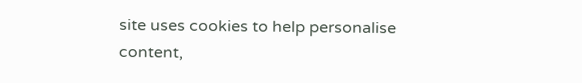site uses cookies to help personalise content,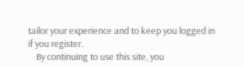tailor your experience and to keep you logged in if you register.
    By continuing to use this site, you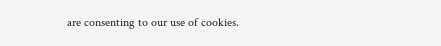are consenting to our use of cookies.